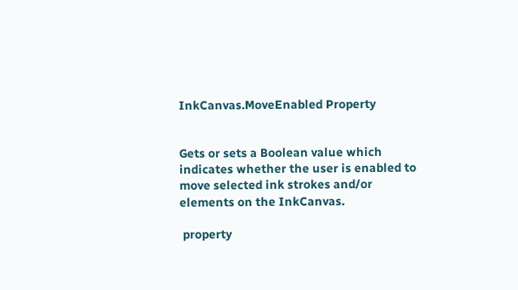InkCanvas.MoveEnabled Property


Gets or sets a Boolean value which indicates whether the user is enabled to move selected ink strokes and/or elements on the InkCanvas.

 property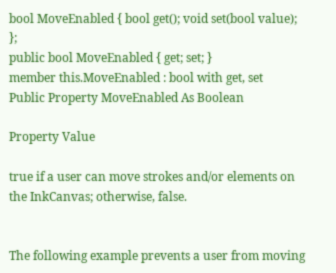bool MoveEnabled { bool get(); void set(bool value); };
public bool MoveEnabled { get; set; }
member this.MoveEnabled : bool with get, set
Public Property MoveEnabled As Boolean

Property Value

true if a user can move strokes and/or elements on the InkCanvas; otherwise, false.


The following example prevents a user from moving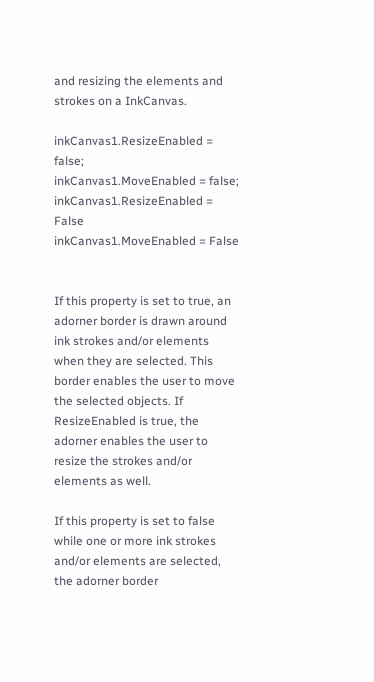and resizing the elements and strokes on a InkCanvas.

inkCanvas1.ResizeEnabled = false;
inkCanvas1.MoveEnabled = false;
inkCanvas1.ResizeEnabled = False
inkCanvas1.MoveEnabled = False


If this property is set to true, an adorner border is drawn around ink strokes and/or elements when they are selected. This border enables the user to move the selected objects. If ResizeEnabled is true, the adorner enables the user to resize the strokes and/or elements as well.

If this property is set to false while one or more ink strokes and/or elements are selected, the adorner border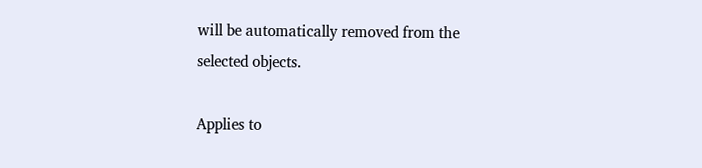will be automatically removed from the selected objects.

Applies to